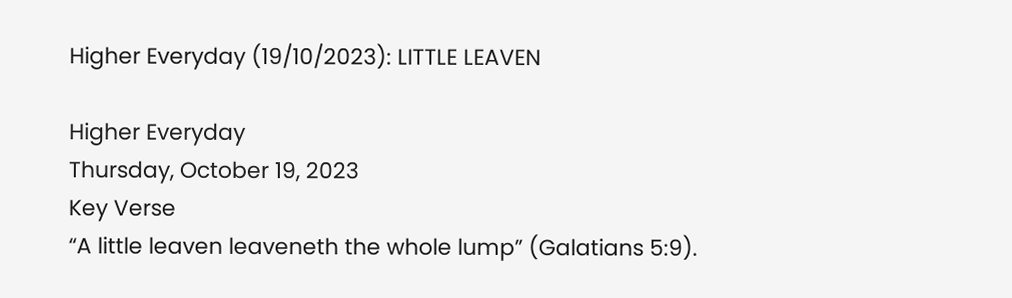Higher Everyday (19/10/2023): LITTLE LEAVEN

Higher Everyday
Thursday, October 19, 2023
Key Verse
“A little leaven leaveneth the whole lump” (Galatians 5:9).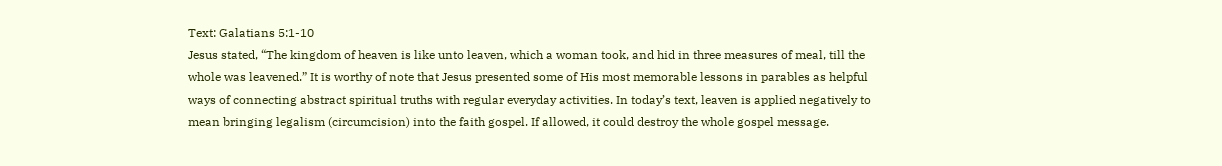Text: Galatians 5:1-10
Jesus stated, “The kingdom of heaven is like unto leaven, which a woman took, and hid in three measures of meal, till the whole was leavened.” It is worthy of note that Jesus presented some of His most memorable lessons in parables as helpful ways of connecting abstract spiritual truths with regular everyday activities. In today’s text, leaven is applied negatively to mean bringing legalism (circumcision) into the faith gospel. If allowed, it could destroy the whole gospel message.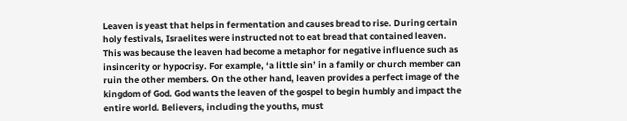Leaven is yeast that helps in fermentation and causes bread to rise. During certain holy festivals, Israelites were instructed not to eat bread that contained leaven. This was because the leaven had become a metaphor for negative influence such as insincerity or hypocrisy. For example, ‘a little sin’ in a family or church member can ruin the other members. On the other hand, leaven provides a perfect image of the kingdom of God. God wants the leaven of the gospel to begin humbly and impact the entire world. Believers, including the youths, must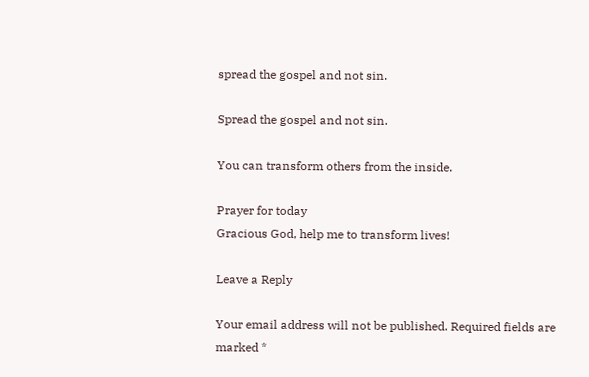spread the gospel and not sin.

Spread the gospel and not sin.

You can transform others from the inside.

Prayer for today
Gracious God, help me to transform lives!

Leave a Reply

Your email address will not be published. Required fields are marked *